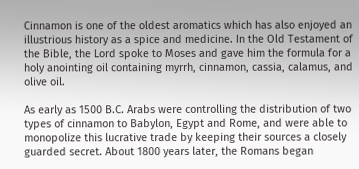Cinnamon is one of the oldest aromatics which has also enjoyed an illustrious history as a spice and medicine. In the Old Testament of the Bible, the Lord spoke to Moses and gave him the formula for a holy anointing oil containing myrrh, cinnamon, cassia, calamus, and olive oil.

As early as 1500 B.C. Arabs were controlling the distribution of two types of cinnamon to Babylon, Egypt and Rome, and were able to monopolize this lucrative trade by keeping their sources a closely guarded secret. About 1800 years later, the Romans began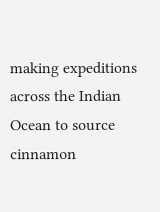making expeditions across the Indian Ocean to source cinnamon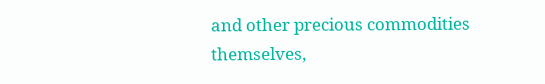and other precious commodities themselves,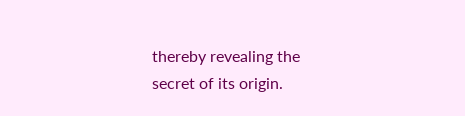thereby revealing the secret of its origin.